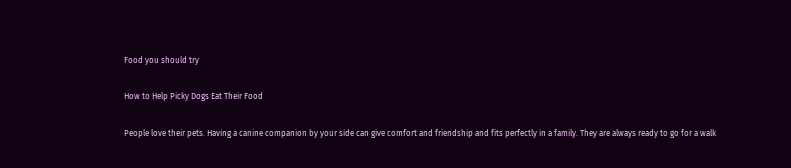Food you should try

How to Help Picky Dogs Eat Their Food

People love their pets. Having a canine companion by your side can give comfort and friendship and fits perfectly in a family. They are always ready to go for a walk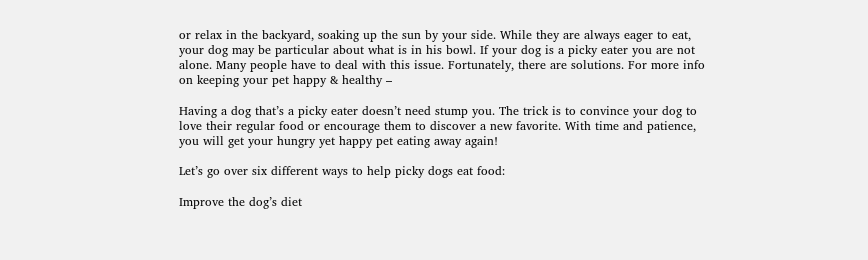or relax in the backyard, soaking up the sun by your side. While they are always eager to eat, your dog may be particular about what is in his bowl. If your dog is a picky eater you are not alone. Many people have to deal with this issue. Fortunately, there are solutions. For more info on keeping your pet happy & healthy –

Having a dog that’s a picky eater doesn’t need stump you. The trick is to convince your dog to love their regular food or encourage them to discover a new favorite. With time and patience, you will get your hungry yet happy pet eating away again!

Let’s go over six different ways to help picky dogs eat food:

Improve the dog’s diet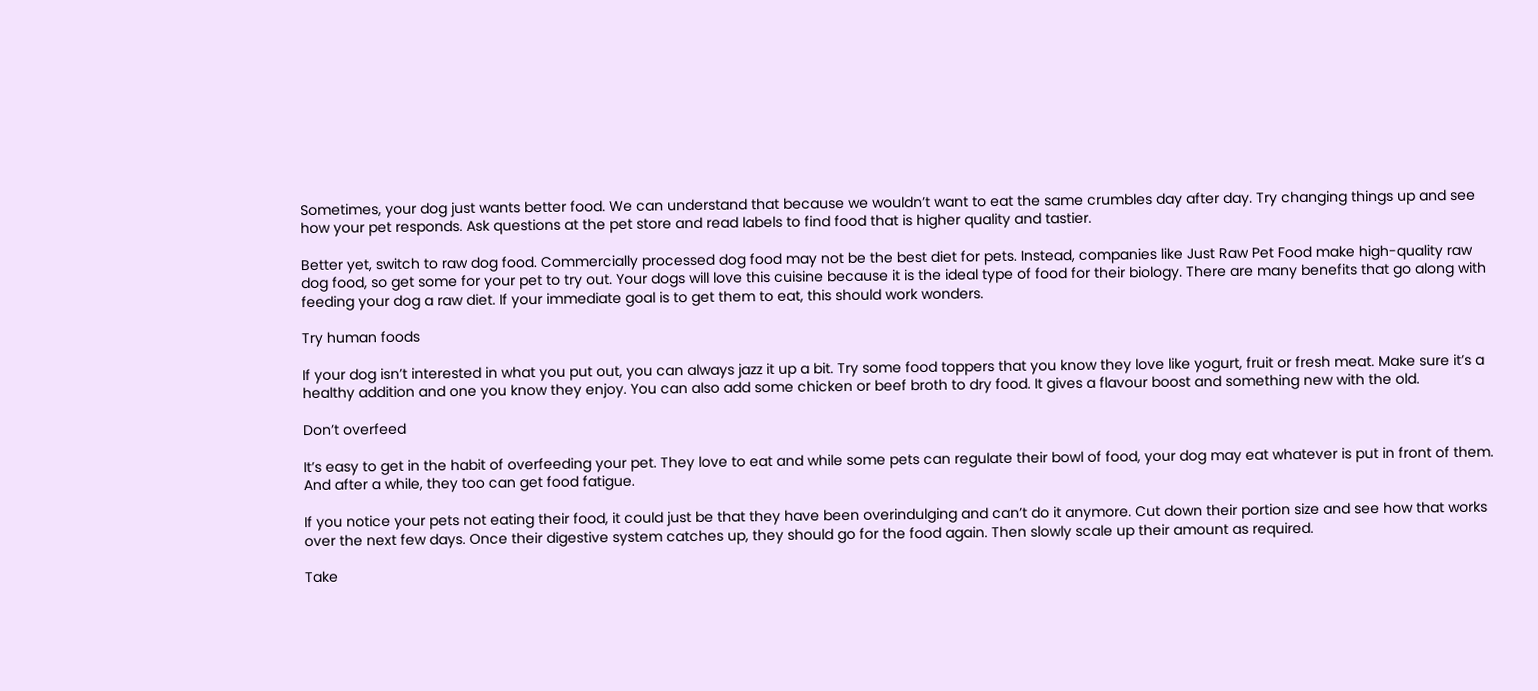Sometimes, your dog just wants better food. We can understand that because we wouldn’t want to eat the same crumbles day after day. Try changing things up and see how your pet responds. Ask questions at the pet store and read labels to find food that is higher quality and tastier.

Better yet, switch to raw dog food. Commercially processed dog food may not be the best diet for pets. Instead, companies like Just Raw Pet Food make high-quality raw dog food, so get some for your pet to try out. Your dogs will love this cuisine because it is the ideal type of food for their biology. There are many benefits that go along with feeding your dog a raw diet. If your immediate goal is to get them to eat, this should work wonders.

Try human foods

If your dog isn’t interested in what you put out, you can always jazz it up a bit. Try some food toppers that you know they love like yogurt, fruit or fresh meat. Make sure it’s a healthy addition and one you know they enjoy. You can also add some chicken or beef broth to dry food. It gives a flavour boost and something new with the old.

Don’t overfeed

It’s easy to get in the habit of overfeeding your pet. They love to eat and while some pets can regulate their bowl of food, your dog may eat whatever is put in front of them. And after a while, they too can get food fatigue.

If you notice your pets not eating their food, it could just be that they have been overindulging and can’t do it anymore. Cut down their portion size and see how that works over the next few days. Once their digestive system catches up, they should go for the food again. Then slowly scale up their amount as required.

Take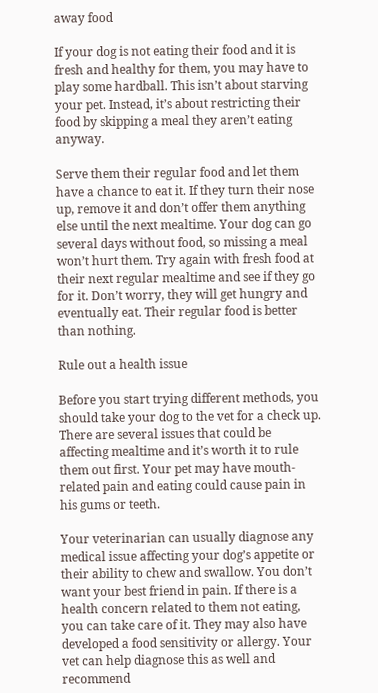away food

If your dog is not eating their food and it is fresh and healthy for them, you may have to play some hardball. This isn’t about starving your pet. Instead, it’s about restricting their food by skipping a meal they aren’t eating anyway.

Serve them their regular food and let them have a chance to eat it. If they turn their nose up, remove it and don’t offer them anything else until the next mealtime. Your dog can go several days without food, so missing a meal won’t hurt them. Try again with fresh food at their next regular mealtime and see if they go for it. Don’t worry, they will get hungry and eventually eat. Their regular food is better than nothing.

Rule out a health issue

Before you start trying different methods, you should take your dog to the vet for a check up. There are several issues that could be affecting mealtime and it’s worth it to rule them out first. Your pet may have mouth-related pain and eating could cause pain in his gums or teeth.

Your veterinarian can usually diagnose any medical issue affecting your dog’s appetite or their ability to chew and swallow. You don’t want your best friend in pain. If there is a health concern related to them not eating, you can take care of it. They may also have developed a food sensitivity or allergy. Your vet can help diagnose this as well and recommend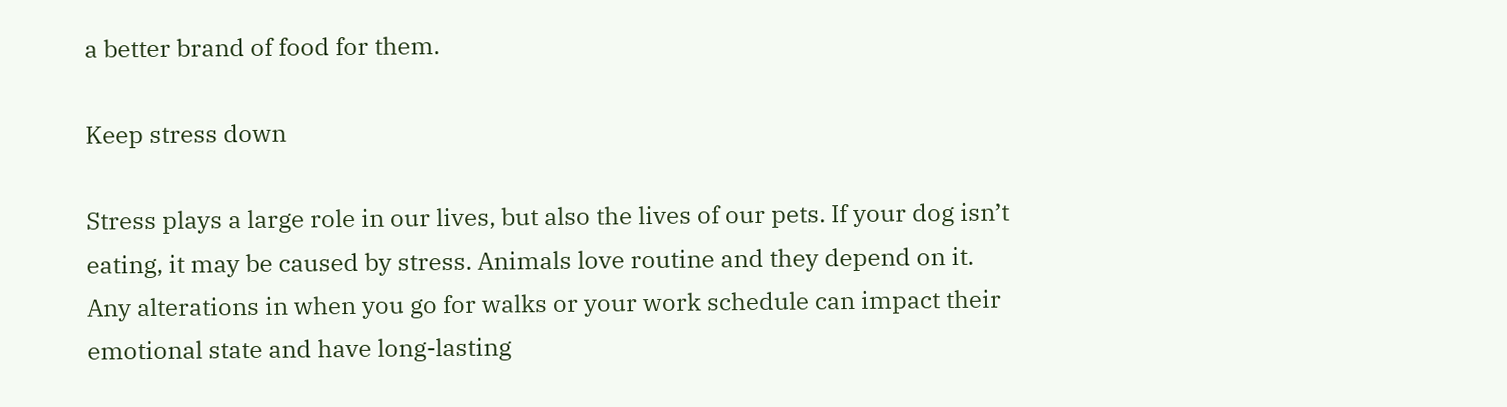a better brand of food for them.

Keep stress down

Stress plays a large role in our lives, but also the lives of our pets. If your dog isn’t eating, it may be caused by stress. Animals love routine and they depend on it. Any alterations in when you go for walks or your work schedule can impact their emotional state and have long-lasting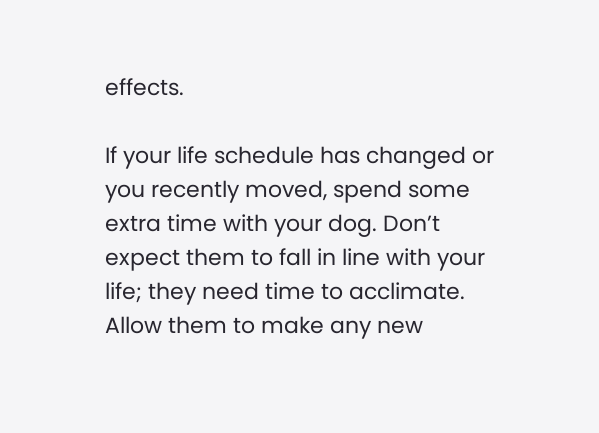effects.

If your life schedule has changed or you recently moved, spend some extra time with your dog. Don’t expect them to fall in line with your life; they need time to acclimate. Allow them to make any new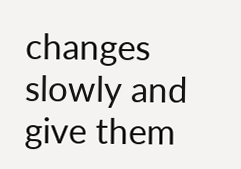changes slowly and give them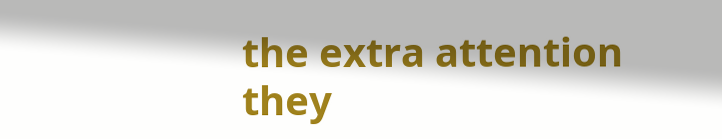the extra attention they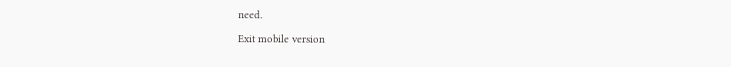need.

Exit mobile version